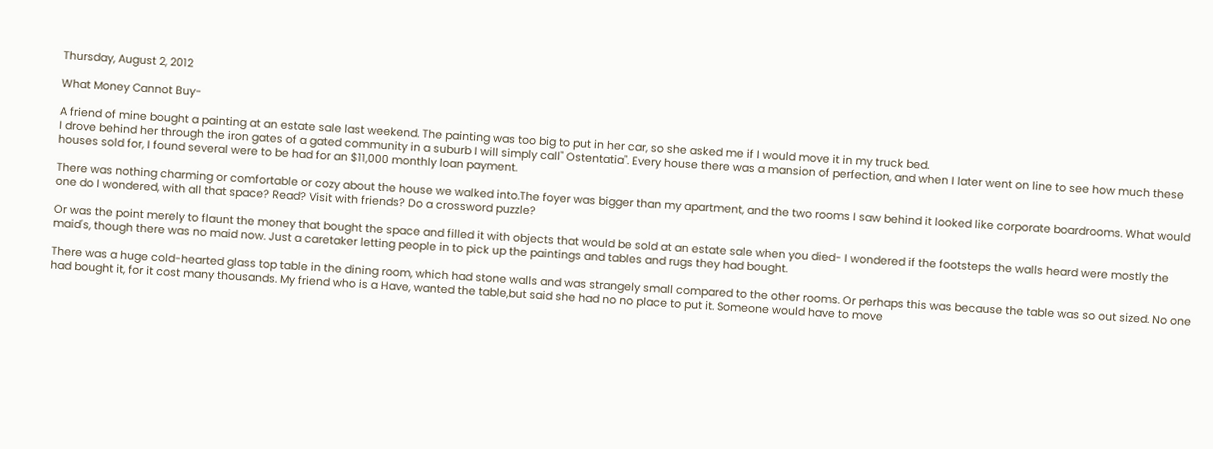Thursday, August 2, 2012

What Money Cannot Buy-

A friend of mine bought a painting at an estate sale last weekend. The painting was too big to put in her car, so she asked me if I would move it in my truck bed.
I drove behind her through the iron gates of a gated community in a suburb I will simply call" Ostentatia". Every house there was a mansion of perfection, and when I later went on line to see how much these houses sold for, I found several were to be had for an $11,000 monthly loan payment.

There was nothing charming or comfortable or cozy about the house we walked into.The foyer was bigger than my apartment, and the two rooms I saw behind it looked like corporate boardrooms. What would one do I wondered, with all that space? Read? Visit with friends? Do a crossword puzzle?

Or was the point merely to flaunt the money that bought the space and filled it with objects that would be sold at an estate sale when you died- I wondered if the footsteps the walls heard were mostly the maid's, though there was no maid now. Just a caretaker letting people in to pick up the paintings and tables and rugs they had bought.

There was a huge cold-hearted glass top table in the dining room, which had stone walls and was strangely small compared to the other rooms. Or perhaps this was because the table was so out sized. No one had bought it, for it cost many thousands. My friend who is a Have, wanted the table,but said she had no no place to put it. Someone would have to move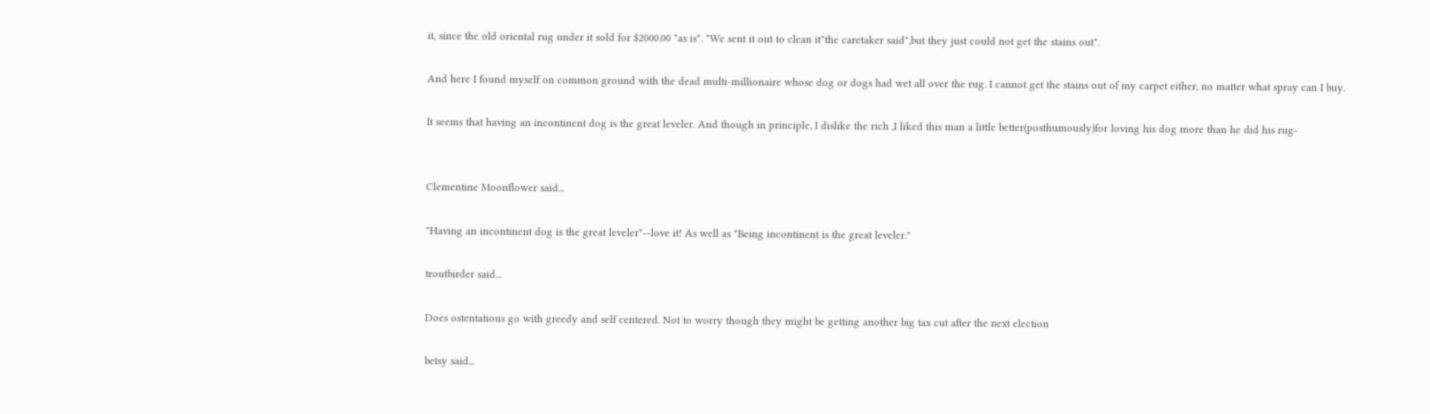it, since the old oriental rug under it sold for $2000.00 "as is". "We sent it out to clean it"the caretaker said",but they just could not get the stains out".

And here I found myself on common ground with the dead multi-millionaire whose dog or dogs had wet all over the rug. I cannot get the stains out of my carpet either, no matter what spray can I buy.

It seems that having an incontinent dog is the great leveler. And though in principle, I dislike the rich ,I liked this man a little better(posthumously)for loving his dog more than he did his rug-


Clementine Moonflower said...

"Having an incontinent dog is the great leveler"--love it! As well as "Being incontinent is the great leveler."

troutbirder said...

Does ostentatious go with greedy and self centered. Not to worry though they might be getting another big tax cut after the next election

betsy said...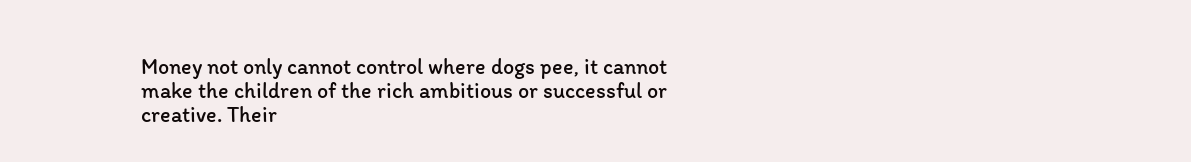Money not only cannot control where dogs pee, it cannot make the children of the rich ambitious or successful or creative. Their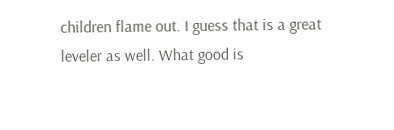children flame out. I guess that is a great leveler as well. What good is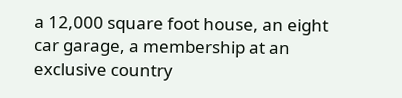a 12,000 square foot house, an eight car garage, a membership at an exclusive country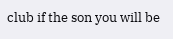club if the son you will be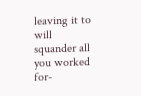leaving it to will squander all you worked for-